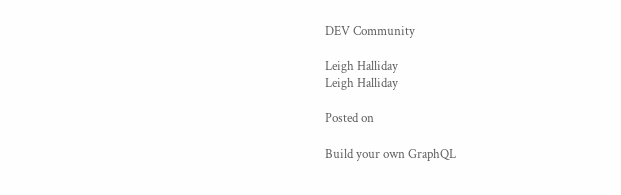DEV Community

Leigh Halliday
Leigh Halliday

Posted on

Build your own GraphQL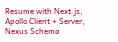Resume with Next.js, Apollo Client + Server, Nexus Schema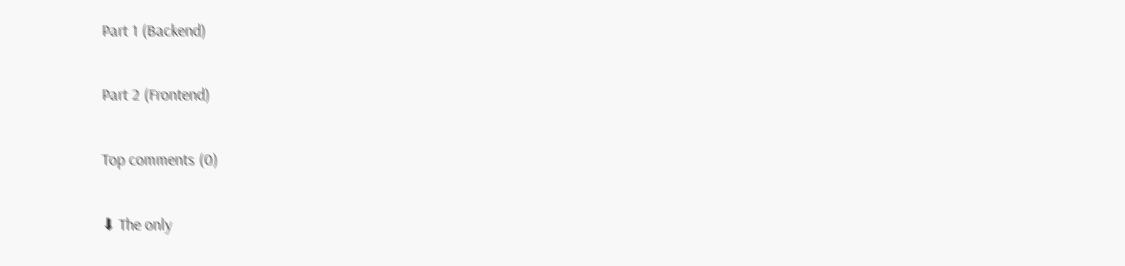Part 1 (Backend)

Part 2 (Frontend)

Top comments (0)

⬇ The only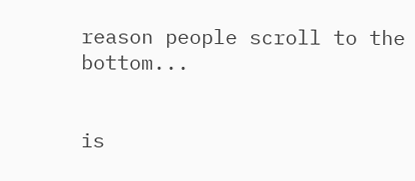reason people scroll to the bottom...


is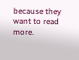because they want to read more.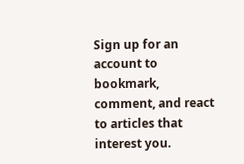Sign up for an account to bookmark, comment, and react to articles that interest you.